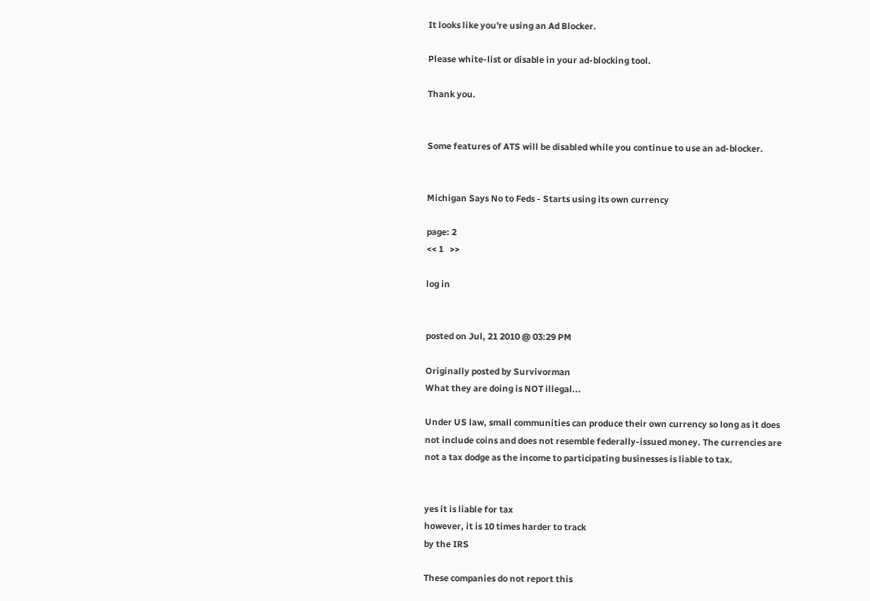It looks like you're using an Ad Blocker.

Please white-list or disable in your ad-blocking tool.

Thank you.


Some features of ATS will be disabled while you continue to use an ad-blocker.


Michigan Says No to Feds - Starts using its own currency

page: 2
<< 1   >>

log in


posted on Jul, 21 2010 @ 03:29 PM

Originally posted by Survivorman
What they are doing is NOT illegal...

Under US law, small communities can produce their own currency so long as it does not include coins and does not resemble federally-issued money. The currencies are not a tax dodge as the income to participating businesses is liable to tax.


yes it is liable for tax
however, it is 10 times harder to track
by the IRS

These companies do not report this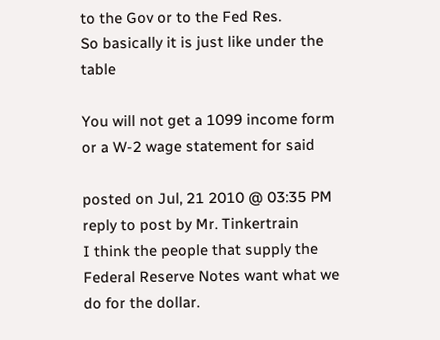to the Gov or to the Fed Res.
So basically it is just like under the table

You will not get a 1099 income form
or a W-2 wage statement for said

posted on Jul, 21 2010 @ 03:35 PM
reply to post by Mr. Tinkertrain
I think the people that supply the Federal Reserve Notes want what we do for the dollar.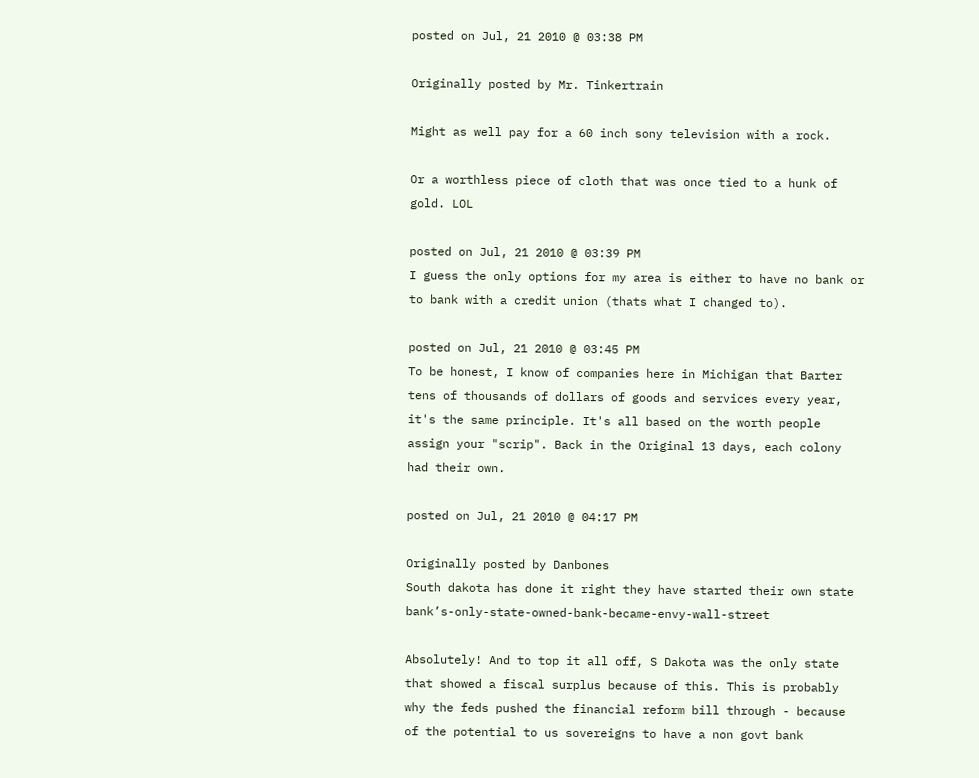posted on Jul, 21 2010 @ 03:38 PM

Originally posted by Mr. Tinkertrain

Might as well pay for a 60 inch sony television with a rock.

Or a worthless piece of cloth that was once tied to a hunk of gold. LOL

posted on Jul, 21 2010 @ 03:39 PM
I guess the only options for my area is either to have no bank or to bank with a credit union (thats what I changed to).

posted on Jul, 21 2010 @ 03:45 PM
To be honest, I know of companies here in Michigan that Barter tens of thousands of dollars of goods and services every year, it's the same principle. It's all based on the worth people assign your "scrip". Back in the Original 13 days, each colony had their own.

posted on Jul, 21 2010 @ 04:17 PM

Originally posted by Danbones
South dakota has done it right they have started their own state bank’s-only-state-owned-bank-became-envy-wall-street

Absolutely! And to top it all off, S Dakota was the only state that showed a fiscal surplus because of this. This is probably why the feds pushed the financial reform bill through - because of the potential to us sovereigns to have a non govt bank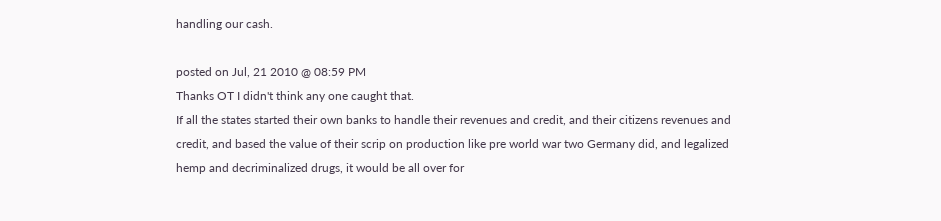handling our cash.

posted on Jul, 21 2010 @ 08:59 PM
Thanks OT I didn't think any one caught that.
If all the states started their own banks to handle their revenues and credit, and their citizens revenues and credit, and based the value of their scrip on production like pre world war two Germany did, and legalized hemp and decriminalized drugs, it would be all over for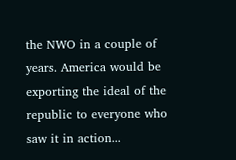the NWO in a couple of years. America would be exporting the ideal of the republic to everyone who saw it in action...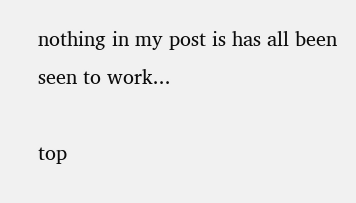nothing in my post is has all been seen to work...

top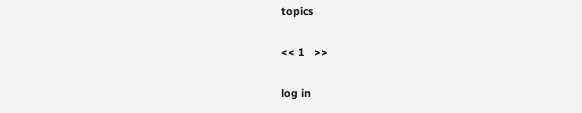topics

<< 1   >>

log in